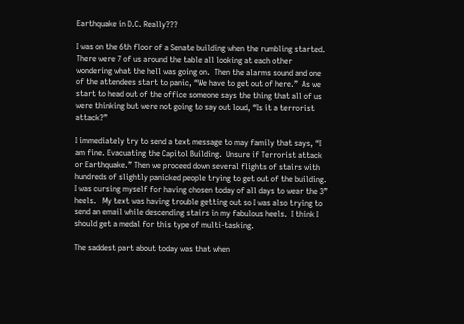Earthquake in D.C. Really???

I was on the 6th floor of a Senate building when the rumbling started.  There were 7 of us around the table all looking at each other wondering what the hell was going on.  Then the alarms sound and one of the attendees start to panic, “We have to get out of here.”  As we start to head out of the office someone says the thing that all of us were thinking but were not going to say out loud, “Is it a terrorist attack?”

I immediately try to send a text message to may family that says, “I am fine. Evacuating the Capitol Building.  Unsure if Terrorist attack or Earthquake.” Then we proceed down several flights of stairs with hundreds of slightly panicked people trying to get out of the building.  I was cursing myself for having chosen today of all days to wear the 3” heels.   My text was having trouble getting out so I was also trying to send an email while descending stairs in my fabulous heels.  I think I should get a medal for this type of multi-tasking.

The saddest part about today was that when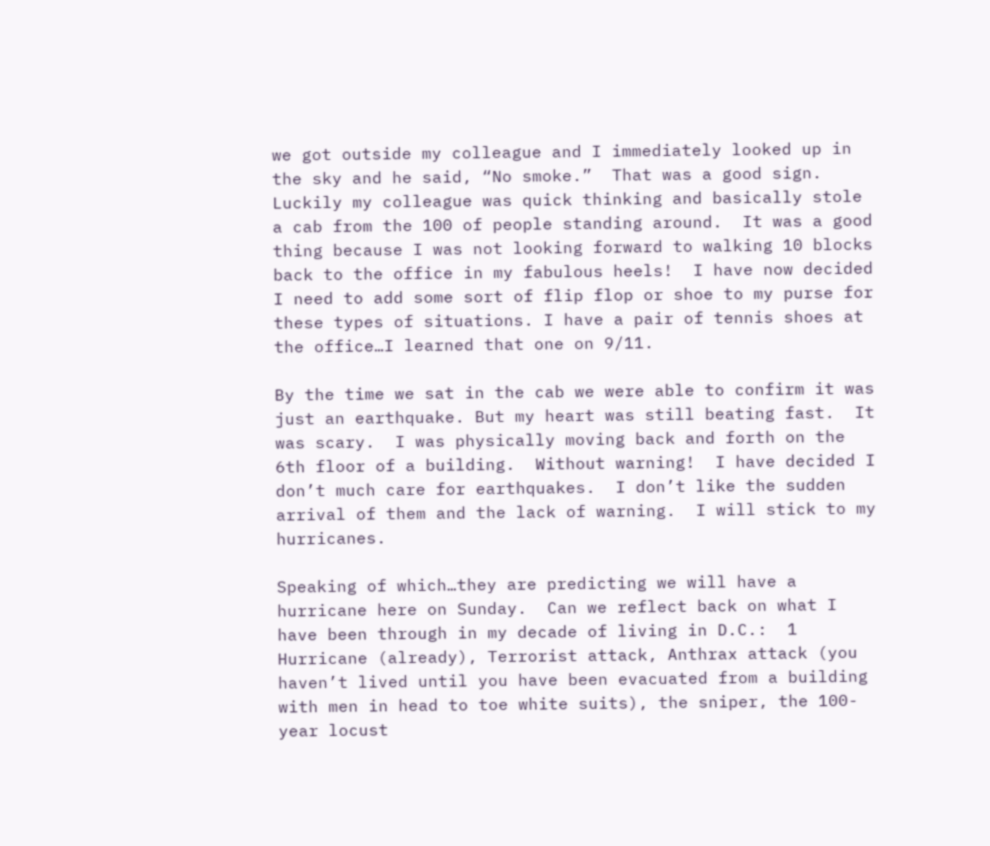we got outside my colleague and I immediately looked up in the sky and he said, “No smoke.”  That was a good sign.   Luckily my colleague was quick thinking and basically stole a cab from the 100 of people standing around.  It was a good thing because I was not looking forward to walking 10 blocks back to the office in my fabulous heels!  I have now decided I need to add some sort of flip flop or shoe to my purse for these types of situations. I have a pair of tennis shoes at the office…I learned that one on 9/11.

By the time we sat in the cab we were able to confirm it was just an earthquake. But my heart was still beating fast.  It was scary.  I was physically moving back and forth on the 6th floor of a building.  Without warning!  I have decided I don’t much care for earthquakes.  I don’t like the sudden arrival of them and the lack of warning.  I will stick to my hurricanes.

Speaking of which…they are predicting we will have a hurricane here on Sunday.  Can we reflect back on what I have been through in my decade of living in D.C.:  1 Hurricane (already), Terrorist attack, Anthrax attack (you haven’t lived until you have been evacuated from a building with men in head to toe white suits), the sniper, the 100-year locust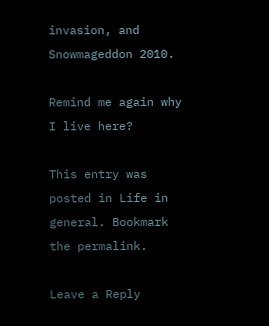invasion, and Snowmageddon 2010.

Remind me again why I live here?

This entry was posted in Life in general. Bookmark the permalink.

Leave a Reply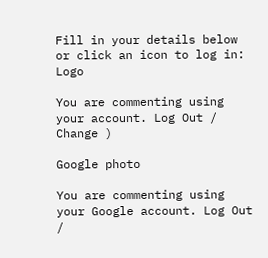Fill in your details below or click an icon to log in: Logo

You are commenting using your account. Log Out /  Change )

Google photo

You are commenting using your Google account. Log Out /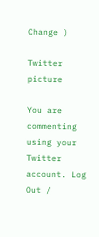Change )

Twitter picture

You are commenting using your Twitter account. Log Out /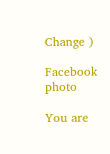Change )

Facebook photo

You are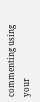commenting using your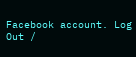Facebook account. Log Out /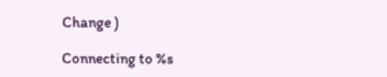Change )

Connecting to %s